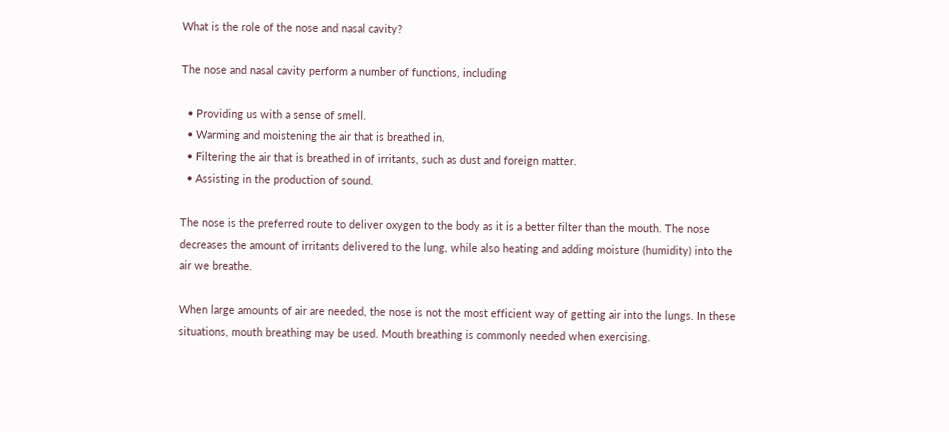What is the role of the nose and nasal cavity?

The nose and nasal cavity perform a number of functions, including

  • Providing us with a sense of smell.
  • Warming and moistening the air that is breathed in.
  • Filtering the air that is breathed in of irritants, such as dust and foreign matter.
  • Assisting in the production of sound.

The nose is the preferred route to deliver oxygen to the body as it is a better filter than the mouth. The nose decreases the amount of irritants delivered to the lung, while also heating and adding moisture (humidity) into the air we breathe.

When large amounts of air are needed, the nose is not the most efficient way of getting air into the lungs. In these situations, mouth breathing may be used. Mouth breathing is commonly needed when exercising.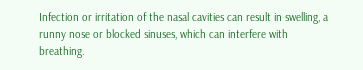Infection or irritation of the nasal cavities can result in swelling, a runny nose or blocked sinuses, which can interfere with breathing.